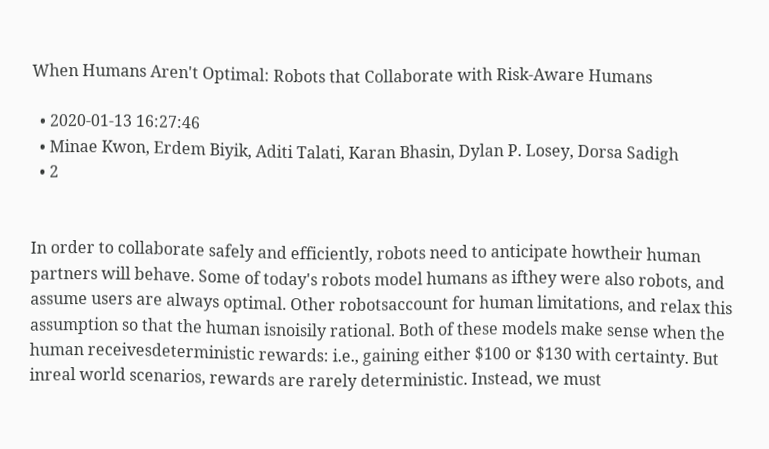When Humans Aren't Optimal: Robots that Collaborate with Risk-Aware Humans

  • 2020-01-13 16:27:46
  • Minae Kwon, Erdem Biyik, Aditi Talati, Karan Bhasin, Dylan P. Losey, Dorsa Sadigh
  • 2


In order to collaborate safely and efficiently, robots need to anticipate howtheir human partners will behave. Some of today's robots model humans as ifthey were also robots, and assume users are always optimal. Other robotsaccount for human limitations, and relax this assumption so that the human isnoisily rational. Both of these models make sense when the human receivesdeterministic rewards: i.e., gaining either $100 or $130 with certainty. But inreal world scenarios, rewards are rarely deterministic. Instead, we must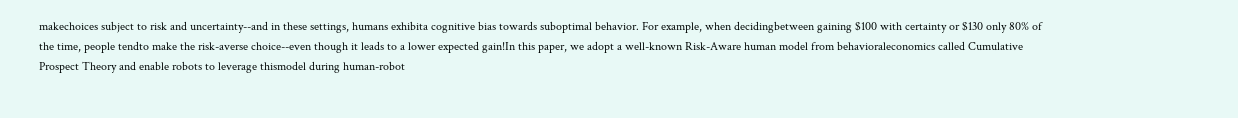makechoices subject to risk and uncertainty--and in these settings, humans exhibita cognitive bias towards suboptimal behavior. For example, when decidingbetween gaining $100 with certainty or $130 only 80% of the time, people tendto make the risk-averse choice--even though it leads to a lower expected gain!In this paper, we adopt a well-known Risk-Aware human model from behavioraleconomics called Cumulative Prospect Theory and enable robots to leverage thismodel during human-robot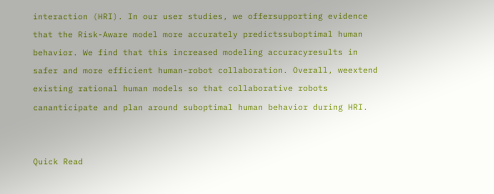interaction (HRI). In our user studies, we offersupporting evidence that the Risk-Aware model more accurately predictssuboptimal human behavior. We find that this increased modeling accuracyresults in safer and more efficient human-robot collaboration. Overall, weextend existing rational human models so that collaborative robots cananticipate and plan around suboptimal human behavior during HRI.


Quick Read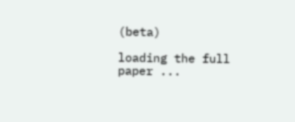(beta)

loading the full paper ...